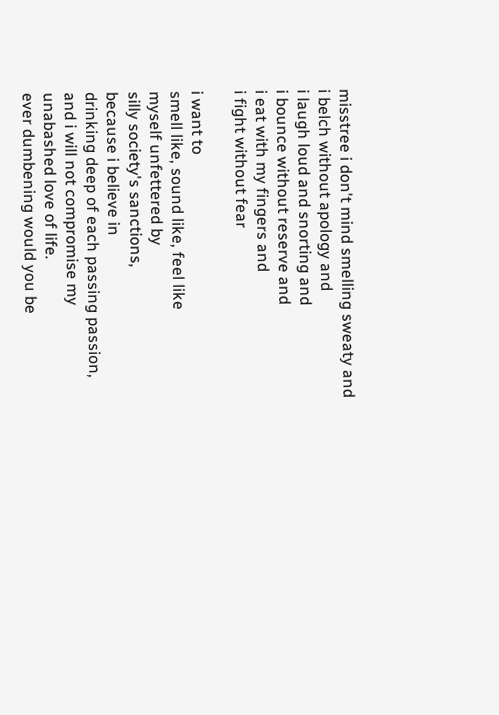misstree i don't mind smelling sweaty and
i belch without apology and
i laugh loud and snorting and
i bounce without reserve and
i eat with my fingers and
i fight without fear

i want to
smell like, sound like, feel like
myself unfettered by
silly society's sanctions,
because i believe in
drinking deep of each passing passion,
and i will not compromise my
unabashed love of life.
ever dumbening would you be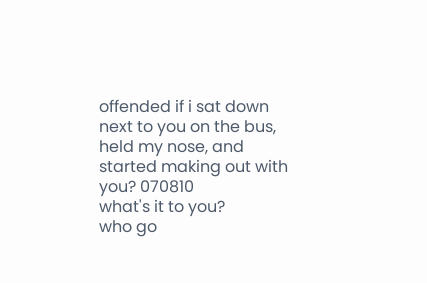offended if i sat down next to you on the bus, held my nose, and started making out with you? 070810
what's it to you?
who go